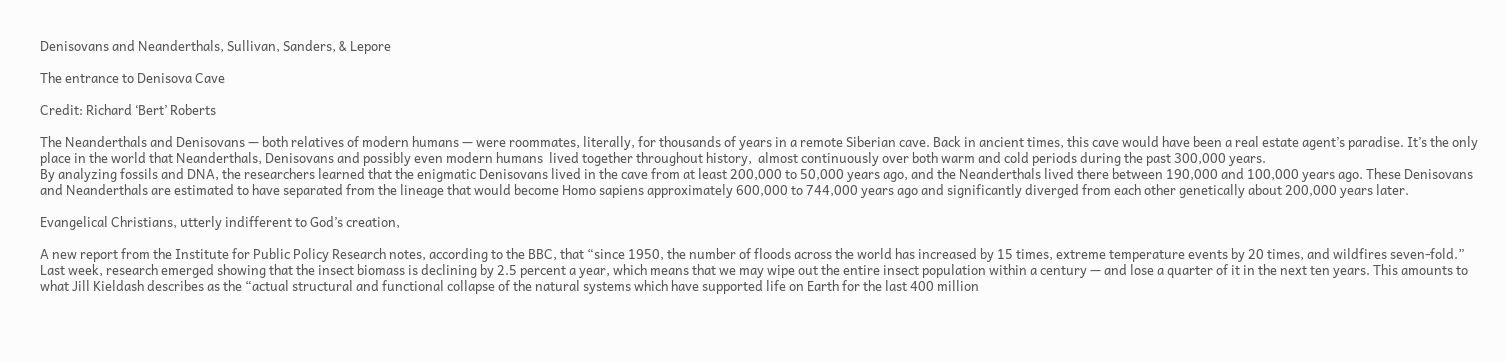Denisovans and Neanderthals, Sullivan, Sanders, & Lepore

The entrance to Denisova Cave

Credit: Richard ‘Bert’ Roberts

The Neanderthals and Denisovans — both relatives of modern humans — were roommates, literally, for thousands of years in a remote Siberian cave. Back in ancient times, this cave would have been a real estate agent’s paradise. It’s the only place in the world that Neanderthals, Denisovans and possibly even modern humans  lived together throughout history,  almost continuously over both warm and cold periods during the past 300,000 years.
By analyzing fossils and DNA, the researchers learned that the enigmatic Denisovans lived in the cave from at least 200,000 to 50,000 years ago, and the Neanderthals lived there between 190,000 and 100,000 years ago. These Denisovans and Neanderthals are estimated to have separated from the lineage that would become Homo sapiens approximately 600,000 to 744,000 years ago and significantly diverged from each other genetically about 200,000 years later.

Evangelical Christians, utterly indifferent to God’s creation,

A new report from the Institute for Public Policy Research notes, according to the BBC, that “since 1950, the number of floods across the world has increased by 15 times, extreme temperature events by 20 times, and wildfires seven-fold.” Last week, research emerged showing that the insect biomass is declining by 2.5 percent a year, which means that we may wipe out the entire insect population within a century — and lose a quarter of it in the next ten years. This amounts to what Jill Kieldash describes as the “actual structural and functional collapse of the natural systems which have supported life on Earth for the last 400 million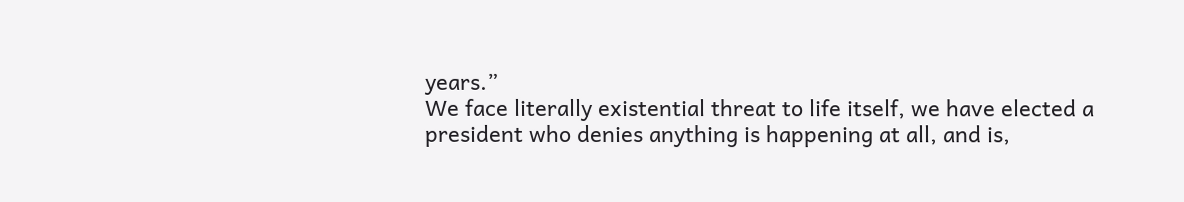years.”
We face literally existential threat to life itself, we have elected a president who denies anything is happening at all, and is,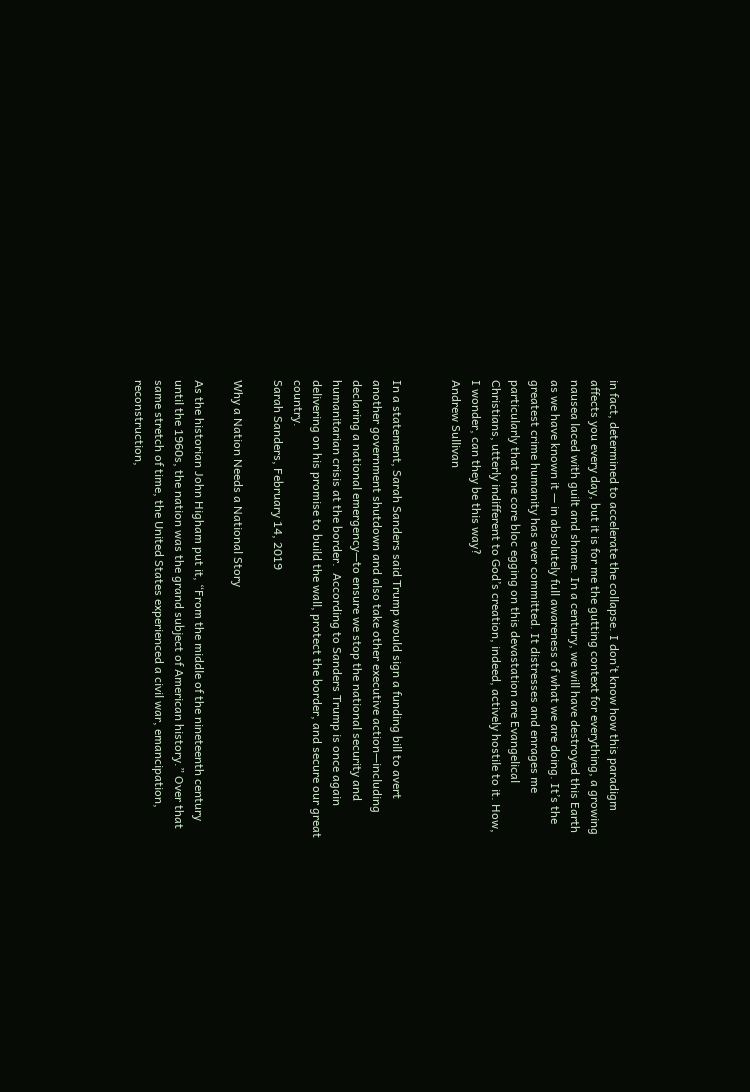in fact, determined to accelerate the collapse. I don’t know how this paradigm affects you every day, but it is for me the gutting context for everything, a growing nausea laced with guilt and shame. In a century, we will have destroyed this Earth as we have known it — in absolutely full awareness of what we are doing. It’s the greatest crime humanity has ever committed. It distresses and enrages me particularly that one core bloc egging on this devastation are Evangelical Christians, utterly indifferent to God’s creation, indeed, actively hostile to it. How, I wonder, can they be this way?
Andrew Sullivan


In a statement, Sarah Sanders said Trump would sign a funding bill to avert another government shutdown and also take other executive action—including declaring a national emergency—to ensure we stop the national security and humanitarian crisis at the border.  According to Sanders Trump is once again delivering on his promise to build the wall, protect the border, and secure our great country.
Sarah Sanders, February 14, 2019

Why a Nation Needs a National Story

As the historian John Higham put it, “From the middle of the nineteenth century until the 1960s, the nation was the grand subject of American history.” Over that same stretch of time, the United States experienced a civil war, emancipation, reconstruction,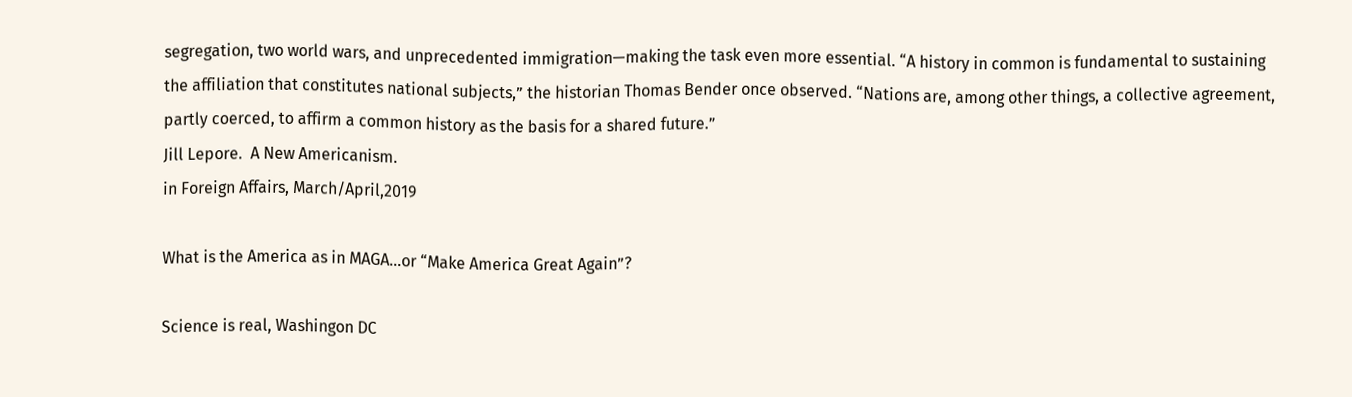segregation, two world wars, and unprecedented immigration—making the task even more essential. “A history in common is fundamental to sustaining the affiliation that constitutes national subjects,” the historian Thomas Bender once observed. “Nations are, among other things, a collective agreement, partly coerced, to affirm a common history as the basis for a shared future.”
Jill Lepore.  A New Americanism.
in Foreign Affairs, March/April,2019

What is the America as in MAGA…or “Make America Great Again”?

Science is real, Washingon DC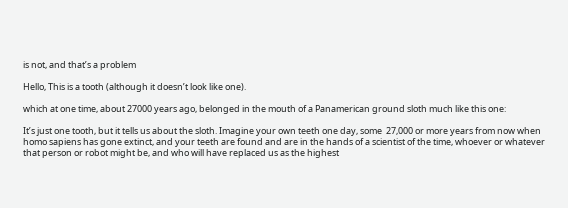is not, and that’s a problem

Hello, This is a tooth (although it doesn’t look like one).

which at one time, about 27000 years ago, belonged in the mouth of a Panamerican ground sloth much like this one:

It’s just one tooth, but it tells us about the sloth. Imagine your own teeth one day, some  27,000 or more years from now when homo sapiens has gone extinct, and your teeth are found and are in the hands of a scientist of the time, whoever or whatever that person or robot might be, and who will have replaced us as the highest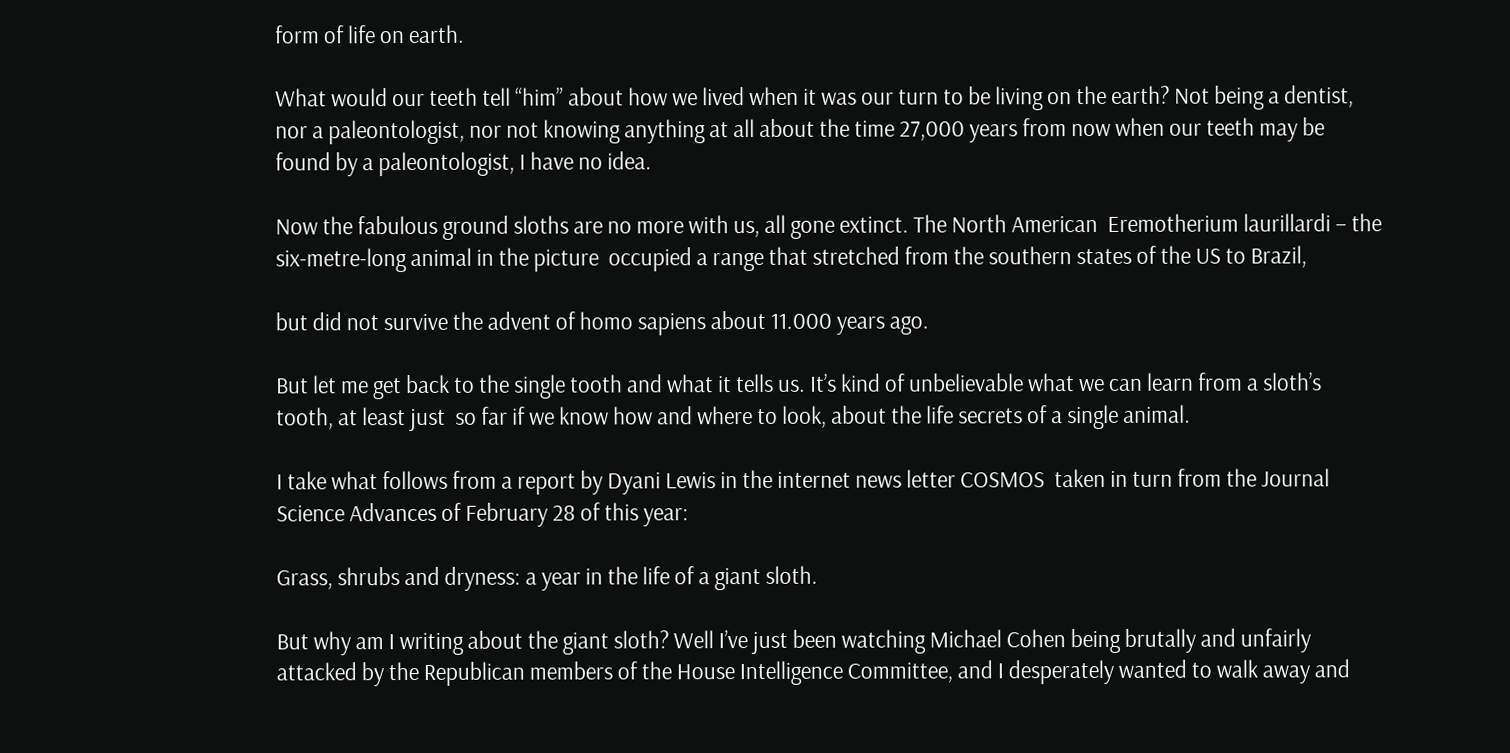form of life on earth.

What would our teeth tell “him” about how we lived when it was our turn to be living on the earth? Not being a dentist, nor a paleontologist, nor not knowing anything at all about the time 27,000 years from now when our teeth may be found by a paleontologist, I have no idea.

Now the fabulous ground sloths are no more with us, all gone extinct. The North American  Eremotherium laurillardi – the six-metre-long animal in the picture  occupied a range that stretched from the southern states of the US to Brazil,

but did not survive the advent of homo sapiens about 11.000 years ago.

But let me get back to the single tooth and what it tells us. It’s kind of unbelievable what we can learn from a sloth’s tooth, at least just  so far if we know how and where to look, about the life secrets of a single animal.

I take what follows from a report by Dyani Lewis in the internet news letter COSMOS  taken in turn from the Journal Science Advances of February 28 of this year:

Grass, shrubs and dryness: a year in the life of a giant sloth.

But why am I writing about the giant sloth? Well I’ve just been watching Michael Cohen being brutally and unfairly attacked by the Republican members of the House Intelligence Committee, and I desperately wanted to walk away and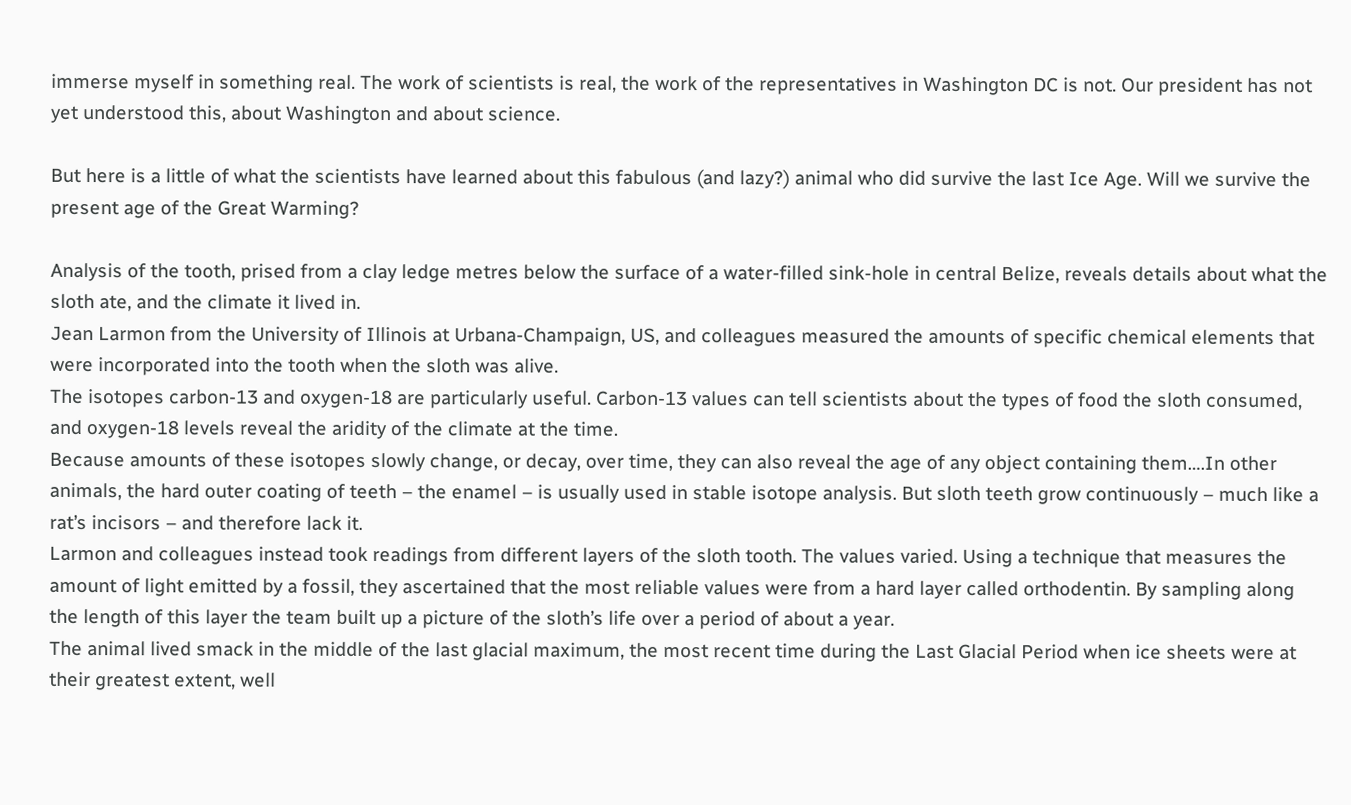immerse myself in something real. The work of scientists is real, the work of the representatives in Washington DC is not. Our president has not yet understood this, about Washington and about science.

But here is a little of what the scientists have learned about this fabulous (and lazy?) animal who did survive the last Ice Age. Will we survive the present age of the Great Warming?

Analysis of the tooth, prised from a clay ledge metres below the surface of a water-filled sink-hole in central Belize, reveals details about what the sloth ate, and the climate it lived in.
Jean Larmon from the University of Illinois at Urbana-Champaign, US, and colleagues measured the amounts of specific chemical elements that were incorporated into the tooth when the sloth was alive.
The isotopes carbon-13 and oxygen-18 are particularly useful. Carbon-13 values can tell scientists about the types of food the sloth consumed, and oxygen-18 levels reveal the aridity of the climate at the time.
Because amounts of these isotopes slowly change, or decay, over time, they can also reveal the age of any object containing them….In other animals, the hard outer coating of teeth – the enamel – is usually used in stable isotope analysis. But sloth teeth grow continuously – much like a rat’s incisors – and therefore lack it.
Larmon and colleagues instead took readings from different layers of the sloth tooth. The values varied. Using a technique that measures the amount of light emitted by a fossil, they ascertained that the most reliable values were from a hard layer called orthodentin. By sampling along the length of this layer the team built up a picture of the sloth’s life over a period of about a year.
The animal lived smack in the middle of the last glacial maximum, the most recent time during the Last Glacial Period when ice sheets were at their greatest extent, well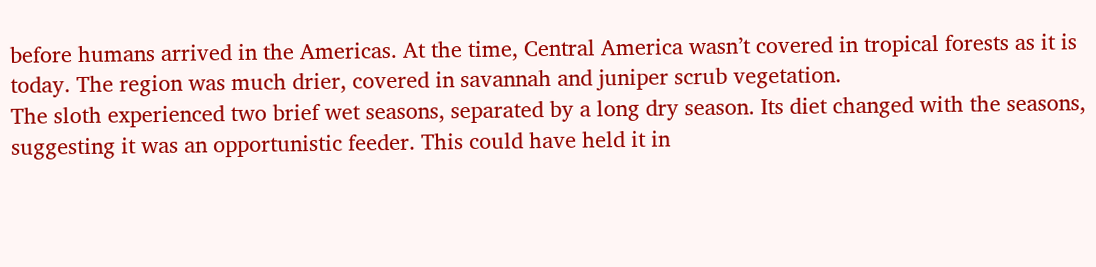before humans arrived in the Americas. At the time, Central America wasn’t covered in tropical forests as it is today. The region was much drier, covered in savannah and juniper scrub vegetation.
The sloth experienced two brief wet seasons, separated by a long dry season. Its diet changed with the seasons, suggesting it was an opportunistic feeder. This could have held it in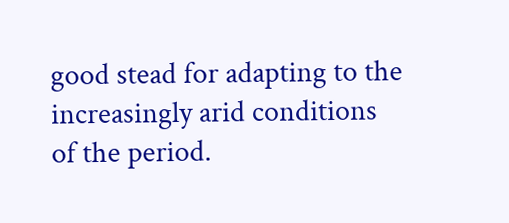good stead for adapting to the increasingly arid conditions of the period.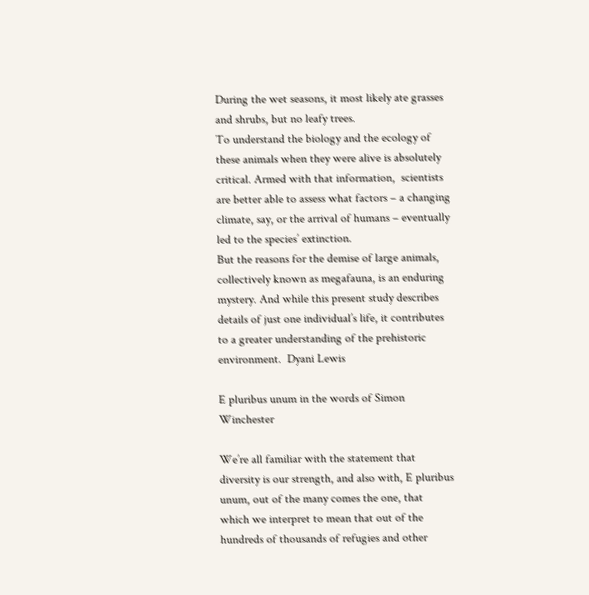During the wet seasons, it most likely ate grasses and shrubs, but no leafy trees.
To understand the biology and the ecology of these animals when they were alive is absolutely critical. Armed with that information,  scientists are better able to assess what factors – a changing climate, say, or the arrival of humans – eventually led to the species’ extinction.
But the reasons for the demise of large animals, collectively known as megafauna, is an enduring mystery. And while this present study describes details of just one individual’s life, it contributes to a greater understanding of the prehistoric environment.  Dyani Lewis

E pluribus unum in the words of Simon Winchester

We’re all familiar with the statement that diversity is our strength, and also with, E pluribus unum, out of the many comes the one, that which we interpret to mean that out of the hundreds of thousands of refugies and other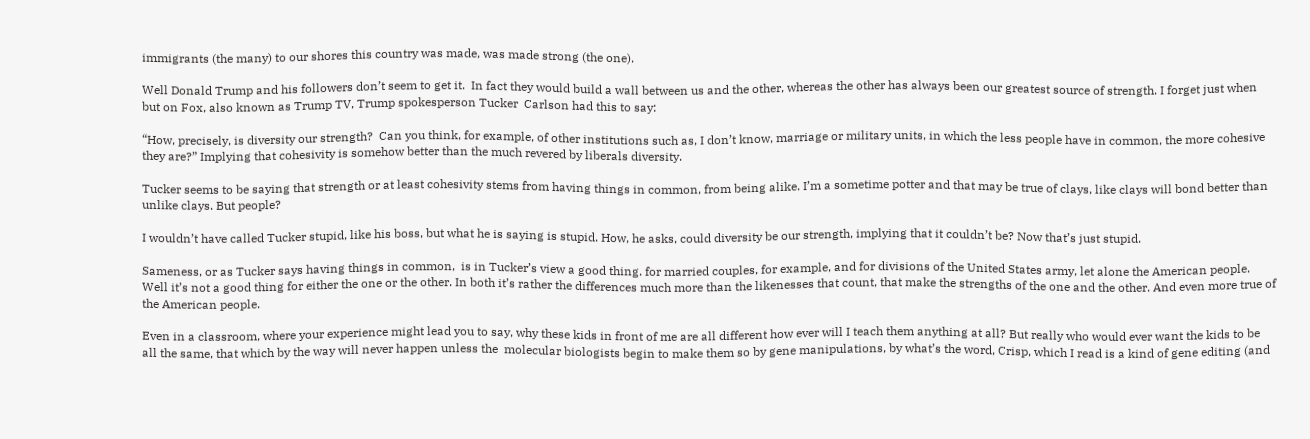immigrants (the many) to our shores this country was made, was made strong (the one).

Well Donald Trump and his followers don’t seem to get it.  In fact they would build a wall between us and the other, whereas the other has always been our greatest source of strength. I forget just when but on Fox, also known as Trump TV, Trump spokesperson Tucker  Carlson had this to say:

“How, precisely, is diversity our strength?  Can you think, for example, of other institutions such as, I don’t know, marriage or military units, in which the less people have in common, the more cohesive they are?” Implying that cohesivity is somehow better than the much revered by liberals diversity.

Tucker seems to be saying that strength or at least cohesivity stems from having things in common, from being alike. I’m a sometime potter and that may be true of clays, like clays will bond better than unlike clays. But people?

I wouldn’t have called Tucker stupid, like his boss, but what he is saying is stupid. How, he asks, could diversity be our strength, implying that it couldn’t be? Now that’s just stupid.

Sameness, or as Tucker says having things in common,  is in Tucker’s view a good thing. for married couples, for example, and for divisions of the United States army, let alone the American people. Well it’s not a good thing for either the one or the other. In both it’s rather the differences much more than the likenesses that count, that make the strengths of the one and the other. And even more true of the American people.

Even in a classroom, where your experience might lead you to say, why these kids in front of me are all different how ever will I teach them anything at all? But really who would ever want the kids to be all the same, that which by the way will never happen unless the  molecular biologists begin to make them so by gene manipulations, by what’s the word, Crisp, which I read is a kind of gene editing (and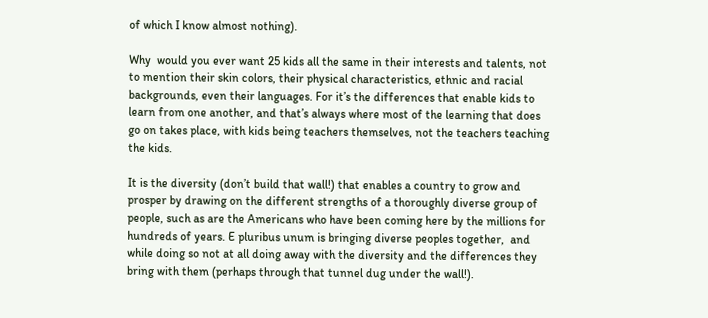of which I know almost nothing).

Why  would you ever want 25 kids all the same in their interests and talents, not to mention their skin colors, their physical characteristics, ethnic and racial backgrounds, even their languages. For it’s the differences that enable kids to learn from one another, and that’s always where most of the learning that does go on takes place, with kids being teachers themselves, not the teachers teaching the kids.

It is the diversity (don’t build that wall!) that enables a country to grow and prosper by drawing on the different strengths of a thoroughly diverse group of people, such as are the Americans who have been coming here by the millions for hundreds of years. E pluribus unum is bringing diverse peoples together,  and while doing so not at all doing away with the diversity and the differences they bring with them (perhaps through that tunnel dug under the wall!).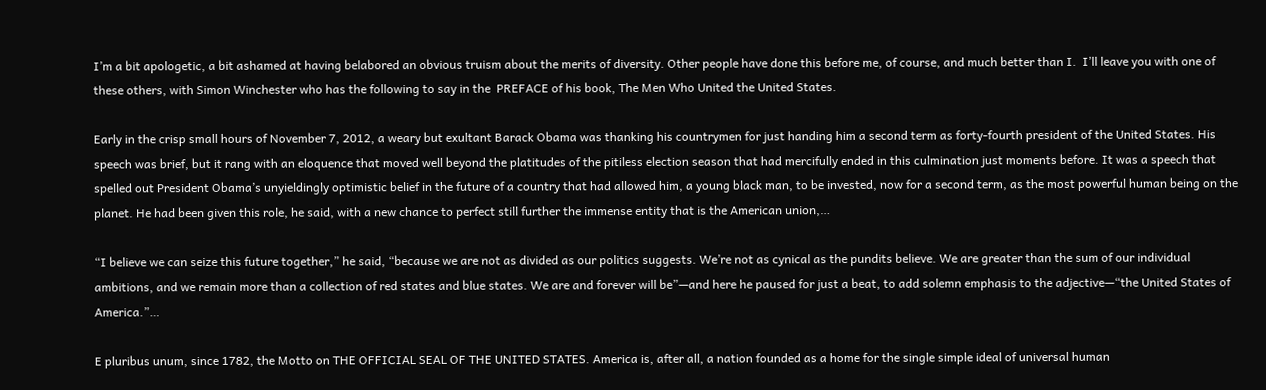I’m a bit apologetic, a bit ashamed at having belabored an obvious truism about the merits of diversity. Other people have done this before me, of course, and much better than I.  I’ll leave you with one of these others, with Simon Winchester who has the following to say in the  PREFACE of his book, The Men Who United the United States.

Early in the crisp small hours of November 7, 2012, a weary but exultant Barack Obama was thanking his countrymen for just handing him a second term as forty-fourth president of the United States. His speech was brief, but it rang with an eloquence that moved well beyond the platitudes of the pitiless election season that had mercifully ended in this culmination just moments before. It was a speech that spelled out President Obama’s unyieldingly optimistic belief in the future of a country that had allowed him, a young black man, to be invested, now for a second term, as the most powerful human being on the planet. He had been given this role, he said, with a new chance to perfect still further the immense entity that is the American union,…

“I believe we can seize this future together,” he said, “because we are not as divided as our politics suggests. We’re not as cynical as the pundits believe. We are greater than the sum of our individual ambitions, and we remain more than a collection of red states and blue states. We are and forever will be”—and here he paused for just a beat, to add solemn emphasis to the adjective—“the United States of America.”…

E pluribus unum, since 1782, the Motto on THE OFFICIAL SEAL OF THE UNITED STATES. America is, after all, a nation founded as a home for the single simple ideal of universal human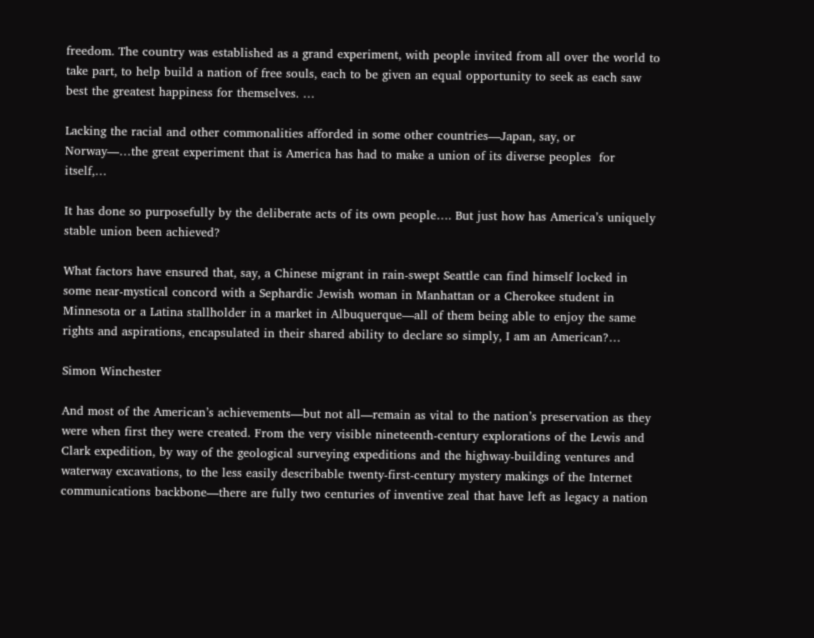freedom. The country was established as a grand experiment, with people invited from all over the world to take part, to help build a nation of free souls, each to be given an equal opportunity to seek as each saw best the greatest happiness for themselves. …

Lacking the racial and other commonalities afforded in some other countries—Japan, say, or Norway—…the great experiment that is America has had to make a union of its diverse peoples  for itself,…

It has done so purposefully by the deliberate acts of its own people…. But just how has America’s uniquely stable union been achieved?

What factors have ensured that, say, a Chinese migrant in rain-swept Seattle can find himself locked in some near-mystical concord with a Sephardic Jewish woman in Manhattan or a Cherokee student in Minnesota or a Latina stallholder in a market in Albuquerque—all of them being able to enjoy the same rights and aspirations, encapsulated in their shared ability to declare so simply, I am an American?…

Simon Winchester

And most of the American’s achievements—but not all—remain as vital to the nation’s preservation as they were when first they were created. From the very visible nineteenth-century explorations of the Lewis and Clark expedition, by way of the geological surveying expeditions and the highway-building ventures and waterway excavations, to the less easily describable twenty-first-century mystery makings of the Internet communications backbone—there are fully two centuries of inventive zeal that have left as legacy a nation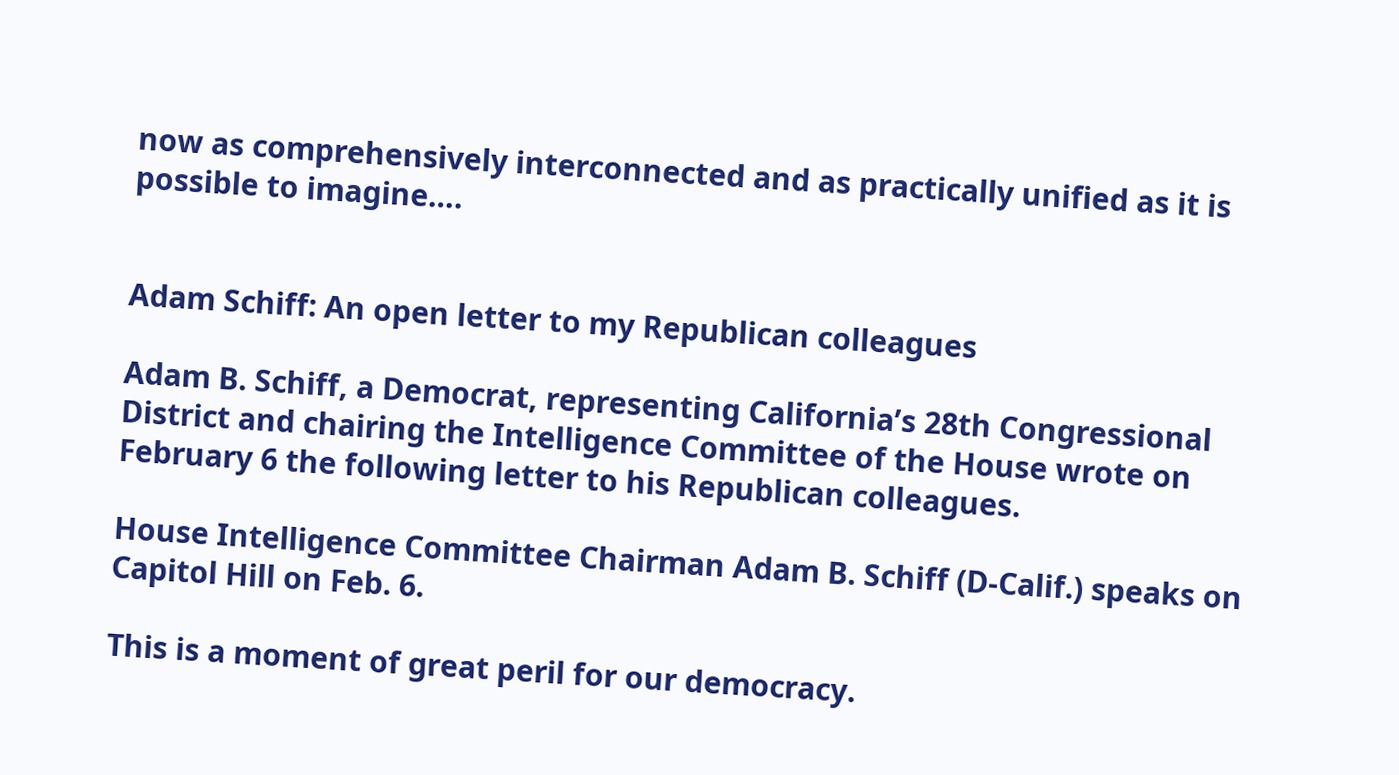now as comprehensively interconnected and as practically unified as it is possible to imagine….


Adam Schiff: An open letter to my Republican colleagues

Adam B. Schiff, a Democrat, representing California’s 28th Congressional District and chairing the Intelligence Committee of the House wrote on February 6 the following letter to his Republican colleagues.

House Intelligence Committee Chairman Adam B. Schiff (D-Calif.) speaks on Capitol Hill on Feb. 6.

This is a moment of great peril for our democracy.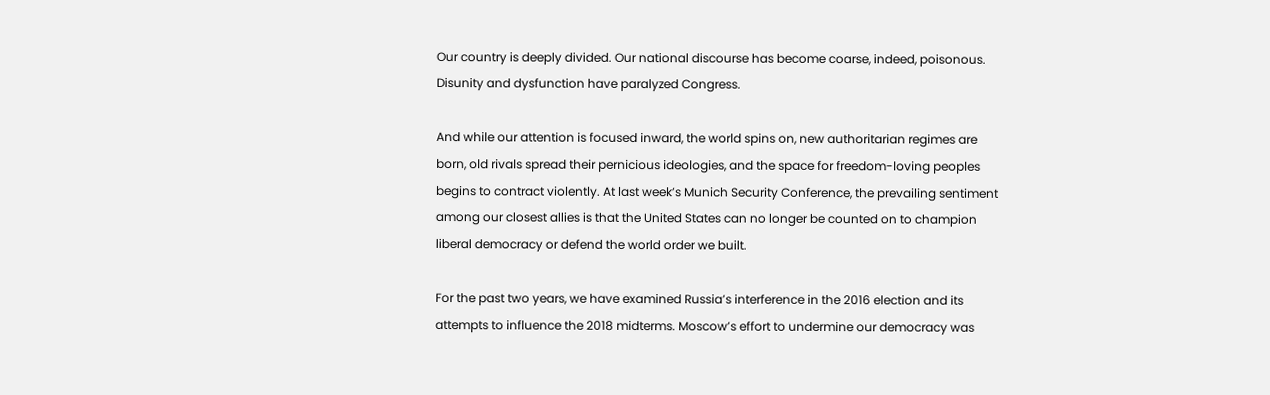Our country is deeply divided. Our national discourse has become coarse, indeed, poisonous. Disunity and dysfunction have paralyzed Congress.

And while our attention is focused inward, the world spins on, new authoritarian regimes are born, old rivals spread their pernicious ideologies, and the space for freedom-loving peoples begins to contract violently. At last week’s Munich Security Conference, the prevailing sentiment among our closest allies is that the United States can no longer be counted on to champion liberal democracy or defend the world order we built.

For the past two years, we have examined Russia’s interference in the 2016 election and its attempts to influence the 2018 midterms. Moscow’s effort to undermine our democracy was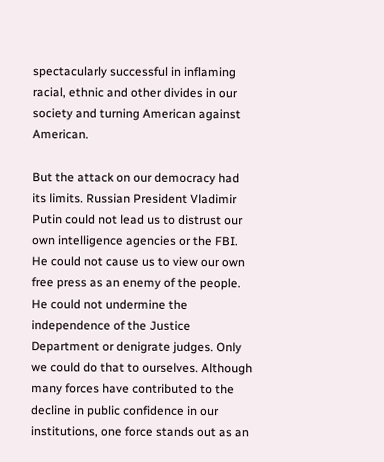spectacularly successful in inflaming racial, ethnic and other divides in our society and turning American against American.

But the attack on our democracy had its limits. Russian President Vladimir Putin could not lead us to distrust our own intelligence agencies or the FBI. He could not cause us to view our own free press as an enemy of the people. He could not undermine the independence of the Justice Department or denigrate judges. Only we could do that to ourselves. Although many forces have contributed to the decline in public confidence in our institutions, one force stands out as an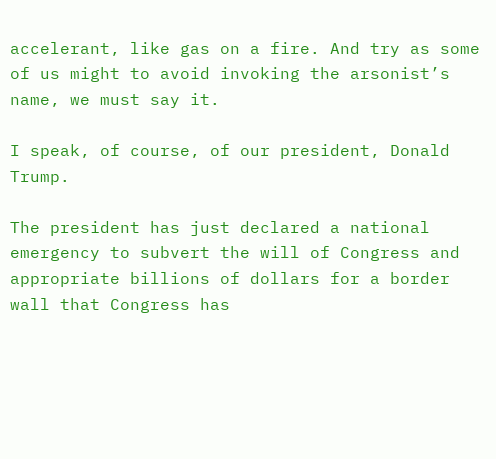accelerant, like gas on a fire. And try as some of us might to avoid invoking the arsonist’s name, we must say it.

I speak, of course, of our president, Donald Trump.

The president has just declared a national emergency to subvert the will of Congress and appropriate billions of dollars for a border wall that Congress has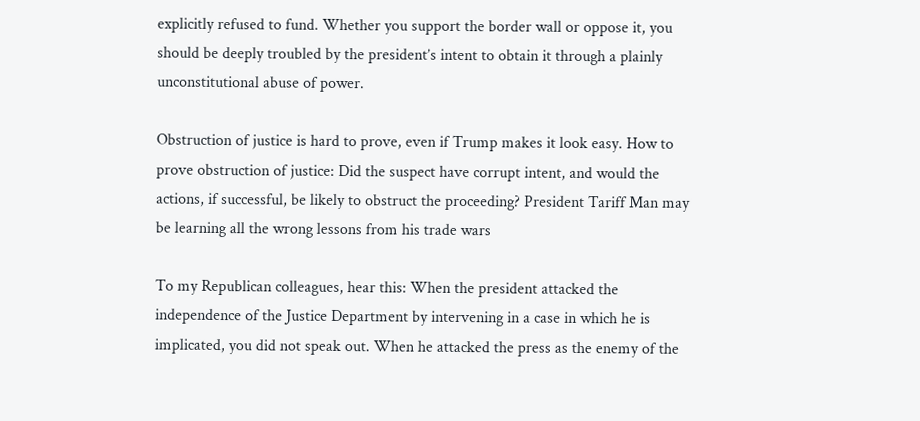explicitly refused to fund. Whether you support the border wall or oppose it, you should be deeply troubled by the president’s intent to obtain it through a plainly unconstitutional abuse of power.

Obstruction of justice is hard to prove, even if Trump makes it look easy. How to prove obstruction of justice: Did the suspect have corrupt intent, and would the actions, if successful, be likely to obstruct the proceeding? President Tariff Man may be learning all the wrong lessons from his trade wars

To my Republican colleagues, hear this: When the president attacked the independence of the Justice Department by intervening in a case in which he is implicated, you did not speak out. When he attacked the press as the enemy of the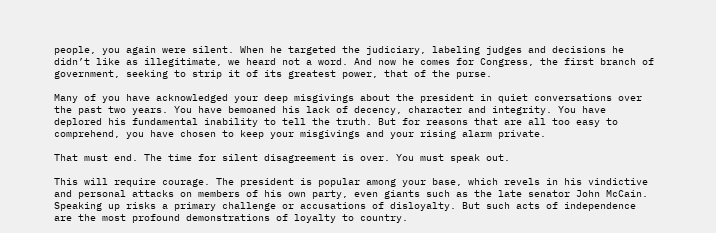people, you again were silent. When he targeted the judiciary, labeling judges and decisions he didn’t like as illegitimate, we heard not a word. And now he comes for Congress, the first branch of government, seeking to strip it of its greatest power, that of the purse.

Many of you have acknowledged your deep misgivings about the president in quiet conversations over the past two years. You have bemoaned his lack of decency, character and integrity. You have deplored his fundamental inability to tell the truth. But for reasons that are all too easy to comprehend, you have chosen to keep your misgivings and your rising alarm private.

That must end. The time for silent disagreement is over. You must speak out.

This will require courage. The president is popular among your base, which revels in his vindictive and personal attacks on members of his own party, even giants such as the late senator John McCain. Speaking up risks a primary challenge or accusations of disloyalty. But such acts of independence are the most profound demonstrations of loyalty to country.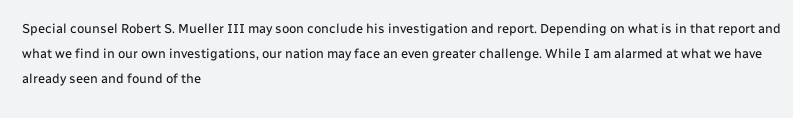Special counsel Robert S. Mueller III may soon conclude his investigation and report. Depending on what is in that report and what we find in our own investigations, our nation may face an even greater challenge. While I am alarmed at what we have already seen and found of the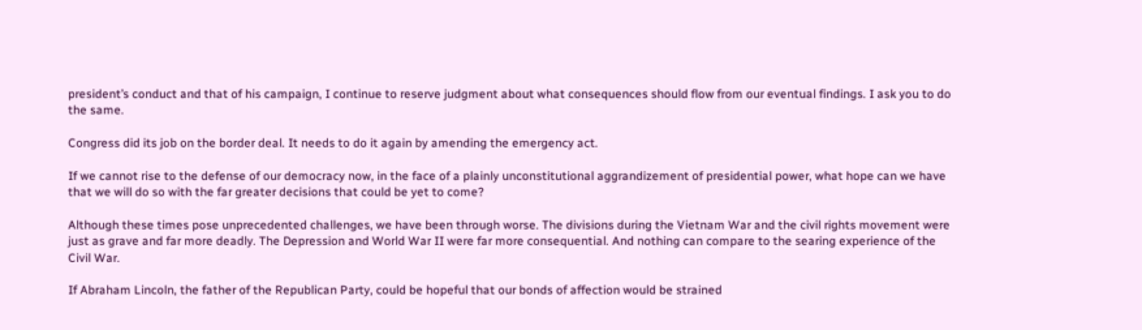president’s conduct and that of his campaign, I continue to reserve judgment about what consequences should flow from our eventual findings. I ask you to do the same.

Congress did its job on the border deal. It needs to do it again by amending the emergency act.

If we cannot rise to the defense of our democracy now, in the face of a plainly unconstitutional aggrandizement of presidential power, what hope can we have that we will do so with the far greater decisions that could be yet to come?

Although these times pose unprecedented challenges, we have been through worse. The divisions during the Vietnam War and the civil rights movement were just as grave and far more deadly. The Depression and World War II were far more consequential. And nothing can compare to the searing experience of the Civil War.

If Abraham Lincoln, the father of the Republican Party, could be hopeful that our bonds of affection would be strained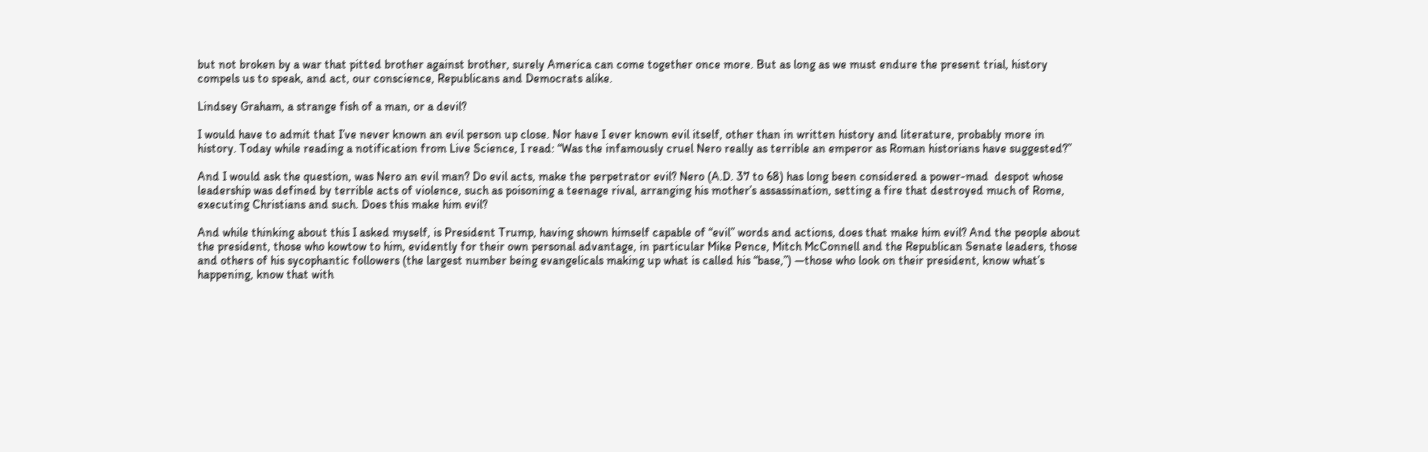but not broken by a war that pitted brother against brother, surely America can come together once more. But as long as we must endure the present trial, history compels us to speak, and act, our conscience, Republicans and Democrats alike.

Lindsey Graham, a strange fish of a man, or a devil?

I would have to admit that I’ve never known an evil person up close. Nor have I ever known evil itself, other than in written history and literature, probably more in history. Today while reading a notification from Live Science, I read: “Was the infamously cruel Nero really as terrible an emperor as Roman historians have suggested?”

And I would ask the question, was Nero an evil man? Do evil acts, make the perpetrator evil? Nero (A.D. 37 to 68) has long been considered a power-mad  despot whose leadership was defined by terrible acts of violence, such as poisoning a teenage rival, arranging his mother’s assassination, setting a fire that destroyed much of Rome, executing Christians and such. Does this make him evil?

And while thinking about this I asked myself, is President Trump, having shown himself capable of “evil” words and actions, does that make him evil? And the people about the president, those who kowtow to him, evidently for their own personal advantage, in particular Mike Pence, Mitch McConnell and the Republican Senate leaders, those and others of his sycophantic followers (the largest number being evangelicals making up what is called his “base,”) —those who look on their president, know what’s happening, know that with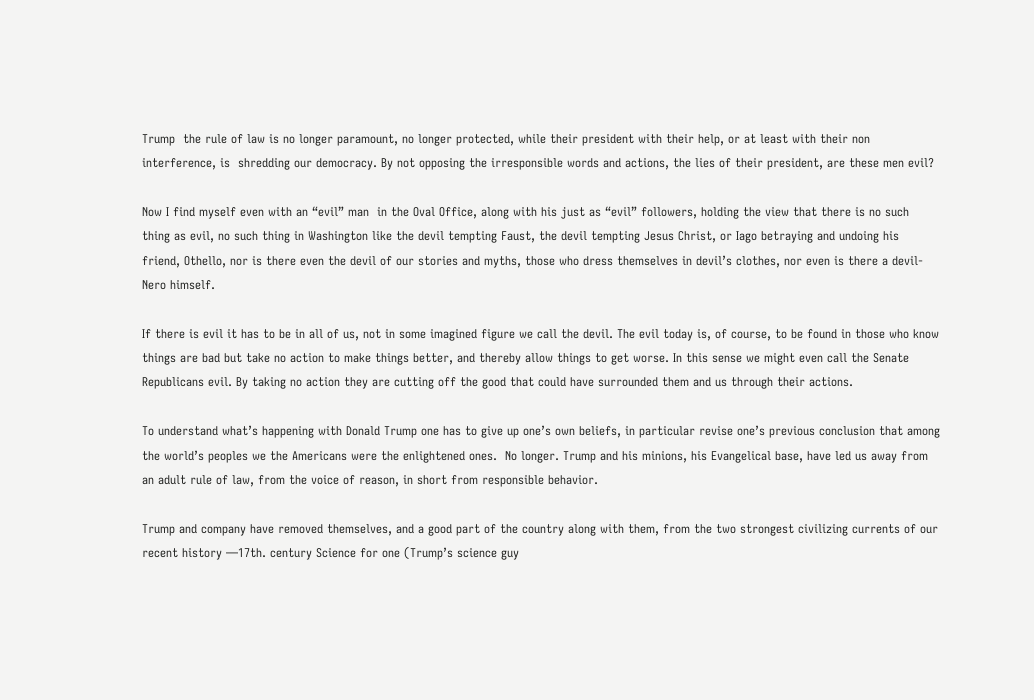Trump  the rule of law is no longer paramount, no longer protected, while their president with their help, or at least with their non interference, is  shredding our democracy. By not opposing the irresponsible words and actions, the lies of their president, are these men evil?

Now I find myself even with an “evil” man  in the Oval Office, along with his just as “evil” followers, holding the view that there is no such thing as evil, no such thing in Washington like the devil tempting Faust, the devil tempting Jesus Christ, or Iago betraying and undoing his friend, Othello, nor is there even the devil of our stories and myths, those who dress themselves in devil’s clothes, nor even is there a devil-Nero himself.

If there is evil it has to be in all of us, not in some imagined figure we call the devil. The evil today is, of course, to be found in those who know things are bad but take no action to make things better, and thereby allow things to get worse. In this sense we might even call the Senate Republicans evil. By taking no action they are cutting off the good that could have surrounded them and us through their actions.

To understand what’s happening with Donald Trump one has to give up one’s own beliefs, in particular revise one’s previous conclusion that among the world’s peoples we the Americans were the enlightened ones.  No longer. Trump and his minions, his Evangelical base, have led us away from an adult rule of law, from the voice of reason, in short from responsible behavior.

Trump and company have removed themselves, and a good part of the country along with them, from the two strongest civilizing currents of our recent history —17th. century Science for one (Trump’s science guy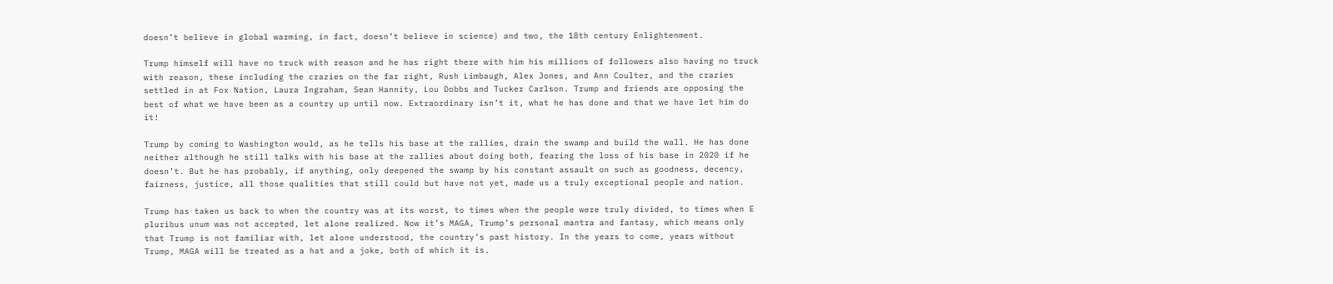doesn’t believe in global warming, in fact, doesn’t believe in science) and two, the 18th century Enlightenment.

Trump himself will have no truck with reason and he has right there with him his millions of followers also having no truck with reason, these including the crazies on the far right, Rush Limbaugh, Alex Jones, and Ann Coulter, and the crazies settled in at Fox Nation, Laura Ingraham, Sean Hannity, Lou Dobbs and Tucker Carlson. Trump and friends are opposing the best of what we have been as a country up until now. Extraordinary isn’t it, what he has done and that we have let him do it!

Trump by coming to Washington would, as he tells his base at the rallies, drain the swamp and build the wall. He has done neither although he still talks with his base at the rallies about doing both, fearing the loss of his base in 2020 if he doesn’t. But he has probably, if anything, only deepened the swamp by his constant assault on such as goodness, decency, fairness, justice, all those qualities that still could but have not yet, made us a truly exceptional people and nation.

Trump has taken us back to when the country was at its worst, to times when the people were truly divided, to times when E pluribus unum was not accepted, let alone realized. Now it’s MAGA, Trump’s personal mantra and fantasy, which means only that Trump is not familiar with, let alone understood, the country’s past history. In the years to come, years without Trump, MAGA will be treated as a hat and a joke, both of which it is.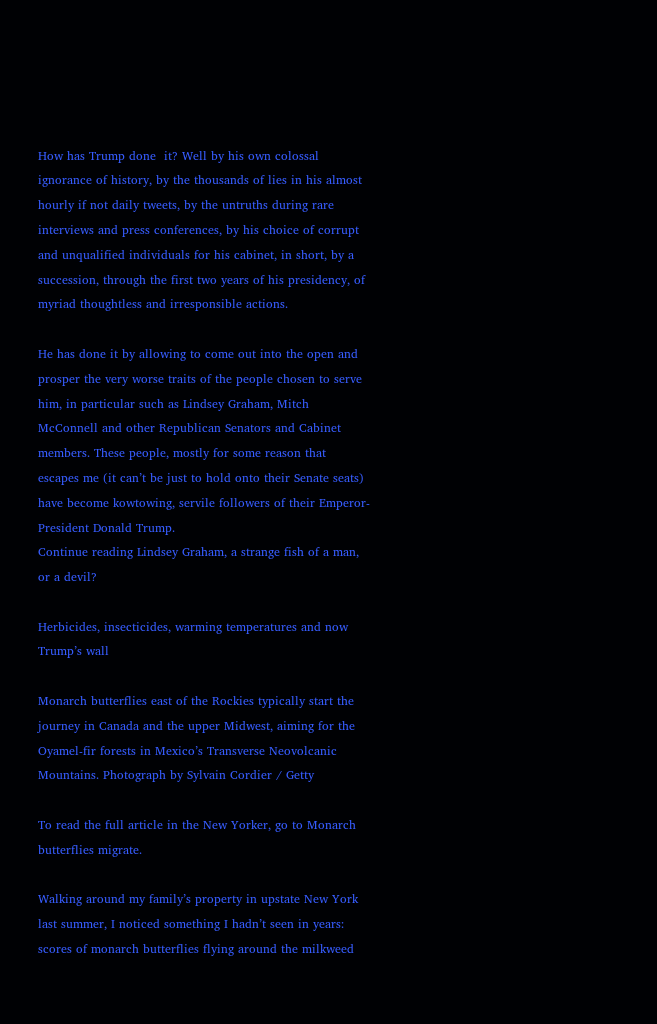How has Trump done  it? Well by his own colossal ignorance of history, by the thousands of lies in his almost hourly if not daily tweets, by the untruths during rare interviews and press conferences, by his choice of corrupt and unqualified individuals for his cabinet, in short, by a succession, through the first two years of his presidency, of myriad thoughtless and irresponsible actions.

He has done it by allowing to come out into the open and prosper the very worse traits of the people chosen to serve him, in particular such as Lindsey Graham, Mitch McConnell and other Republican Senators and Cabinet members. These people, mostly for some reason that escapes me (it can’t be just to hold onto their Senate seats) have become kowtowing, servile followers of their Emperor-President Donald Trump.
Continue reading Lindsey Graham, a strange fish of a man, or a devil?

Herbicides, insecticides, warming temperatures and now Trump’s wall

Monarch butterflies east of the Rockies typically start the journey in Canada and the upper Midwest, aiming for the Oyamel-fir forests in Mexico’s Transverse Neovolcanic Mountains. Photograph by Sylvain Cordier / Getty

To read the full article in the New Yorker, go to Monarch butterflies migrate.

Walking around my family’s property in upstate New York last summer, I noticed something I hadn’t seen in years: scores of monarch butterflies flying around the milkweed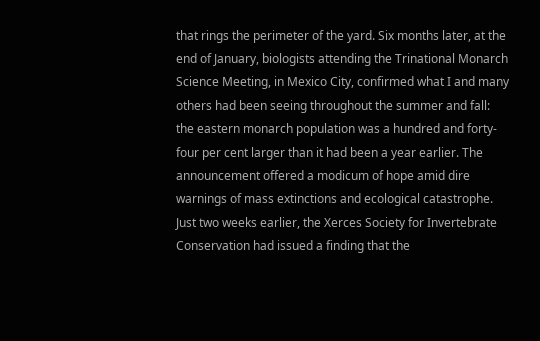that rings the perimeter of the yard. Six months later, at the end of January, biologists attending the Trinational Monarch Science Meeting, in Mexico City, confirmed what I and many others had been seeing throughout the summer and fall: the eastern monarch population was a hundred and forty-four per cent larger than it had been a year earlier. The announcement offered a modicum of hope amid dire warnings of mass extinctions and ecological catastrophe. Just two weeks earlier, the Xerces Society for Invertebrate Conservation had issued a finding that the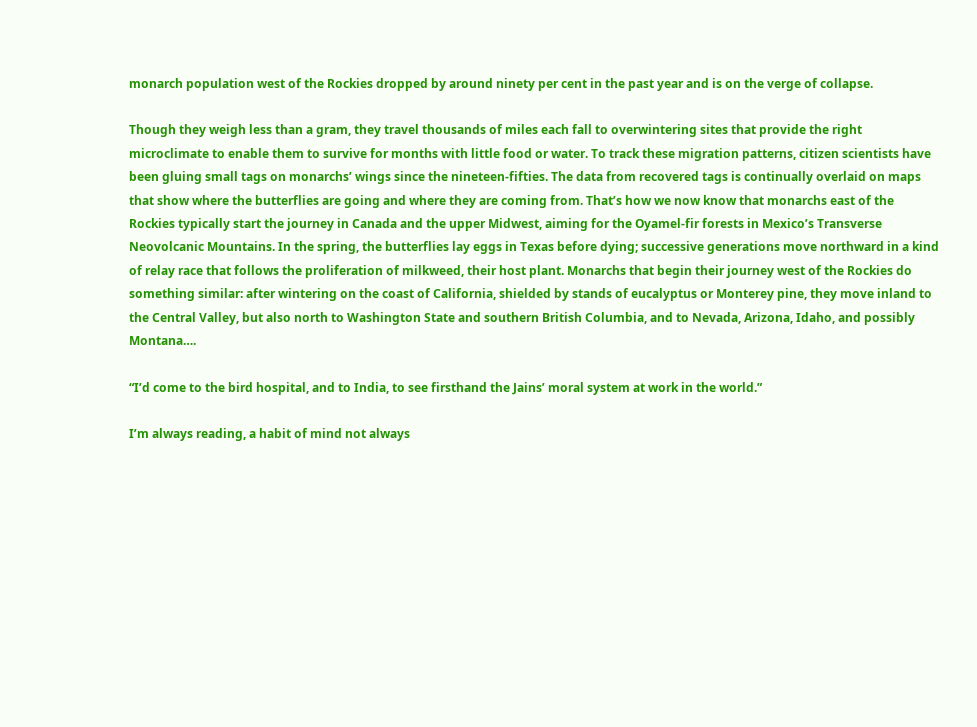monarch population west of the Rockies dropped by around ninety per cent in the past year and is on the verge of collapse.

Though they weigh less than a gram, they travel thousands of miles each fall to overwintering sites that provide the right microclimate to enable them to survive for months with little food or water. To track these migration patterns, citizen scientists have been gluing small tags on monarchs’ wings since the nineteen-fifties. The data from recovered tags is continually overlaid on maps that show where the butterflies are going and where they are coming from. That’s how we now know that monarchs east of the Rockies typically start the journey in Canada and the upper Midwest, aiming for the Oyamel-fir forests in Mexico’s Transverse Neovolcanic Mountains. In the spring, the butterflies lay eggs in Texas before dying; successive generations move northward in a kind of relay race that follows the proliferation of milkweed, their host plant. Monarchs that begin their journey west of the Rockies do something similar: after wintering on the coast of California, shielded by stands of eucalyptus or Monterey pine, they move inland to the Central Valley, but also north to Washington State and southern British Columbia, and to Nevada, Arizona, Idaho, and possibly Montana….

“I’d come to the bird hospital, and to India, to see firsthand the Jains’ moral system at work in the world.”

I’m always reading, a habit of mind not always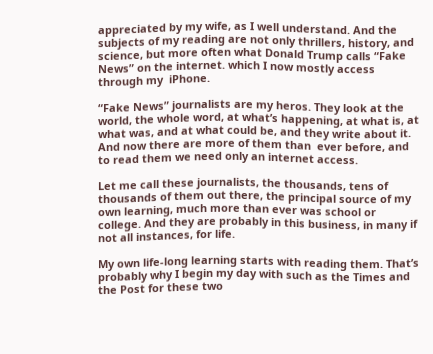appreciated by my wife, as I well understand. And the subjects of my reading are not only thrillers, history, and science, but more often what Donald Trump calls “Fake News” on the internet. which I now mostly access through my  iPhone.

“Fake News” journalists are my heros. They look at the world, the whole word, at what’s happening, at what is, at what was, and at what could be, and they write about it. And now there are more of them than  ever before, and to read them we need only an internet access.

Let me call these journalists, the thousands, tens of thousands of them out there, the principal source of my own learning, much more than ever was school or college. And they are probably in this business, in many if not all instances, for life.

My own life-long learning starts with reading them. That’s probably why I begin my day with such as the Times and the Post for these two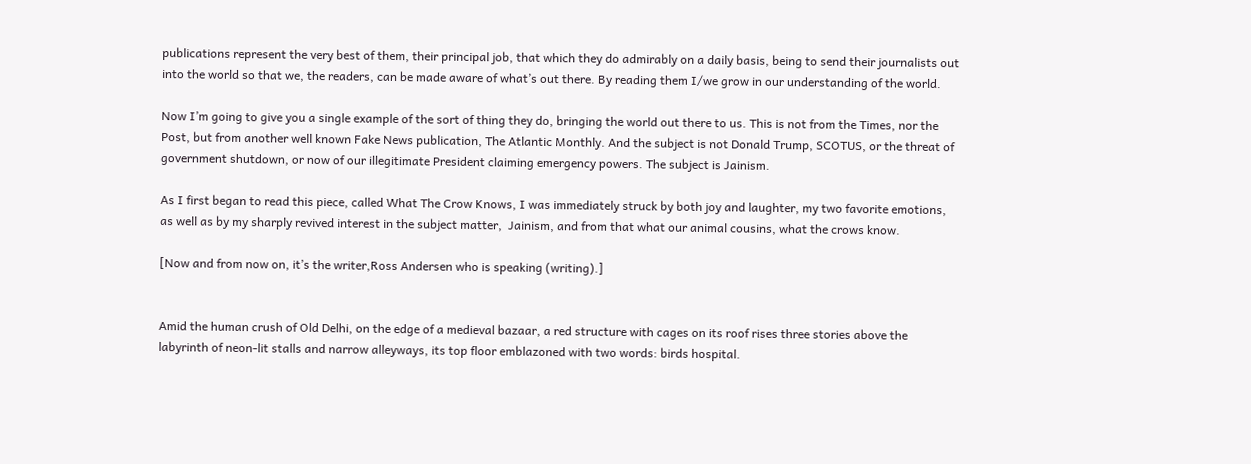publications represent the very best of them, their principal job, that which they do admirably on a daily basis, being to send their journalists out into the world so that we, the readers, can be made aware of what’s out there. By reading them I/we grow in our understanding of the world.

Now I’m going to give you a single example of the sort of thing they do, bringing the world out there to us. This is not from the Times, nor the Post, but from another well known Fake News publication, The Atlantic Monthly. And the subject is not Donald Trump, SCOTUS, or the threat of government shutdown, or now of our illegitimate President claiming emergency powers. The subject is Jainism.

As I first began to read this piece, called What The Crow Knows, I was immediately struck by both joy and laughter, my two favorite emotions, as well as by my sharply revived interest in the subject matter,  Jainism, and from that what our animal cousins, what the crows know.

[Now and from now on, it’s the writer,Ross Andersen who is speaking (writing).]


Amid the human crush of Old Delhi, on the edge of a medieval bazaar, a red structure with cages on its roof rises three stories above the labyrinth of neon-lit stalls and narrow alleyways, its top floor emblazoned with two words: birds hospital.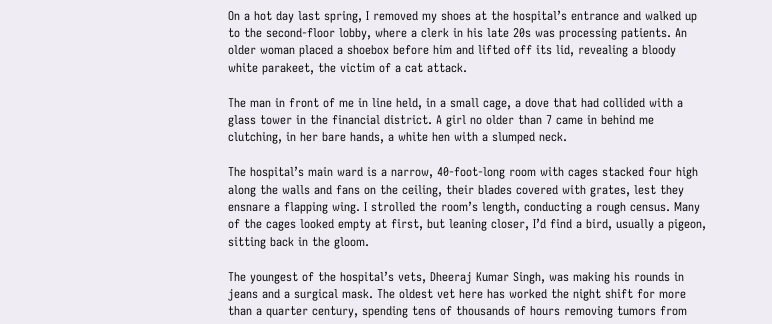On a hot day last spring, I removed my shoes at the hospital’s entrance and walked up to the second-floor lobby, where a clerk in his late 20s was processing patients. An older woman placed a shoebox before him and lifted off its lid, revealing a bloody white parakeet, the victim of a cat attack.

The man in front of me in line held, in a small cage, a dove that had collided with a glass tower in the financial district. A girl no older than 7 came in behind me clutching, in her bare hands, a white hen with a slumped neck.

The hospital’s main ward is a narrow, 40-foot-long room with cages stacked four high along the walls and fans on the ceiling, their blades covered with grates, lest they ensnare a flapping wing. I strolled the room’s length, conducting a rough census. Many of the cages looked empty at first, but leaning closer, I’d find a bird, usually a pigeon, sitting back in the gloom.

The youngest of the hospital’s vets, Dheeraj Kumar Singh, was making his rounds in jeans and a surgical mask. The oldest vet here has worked the night shift for more than a quarter century, spending tens of thousands of hours removing tumors from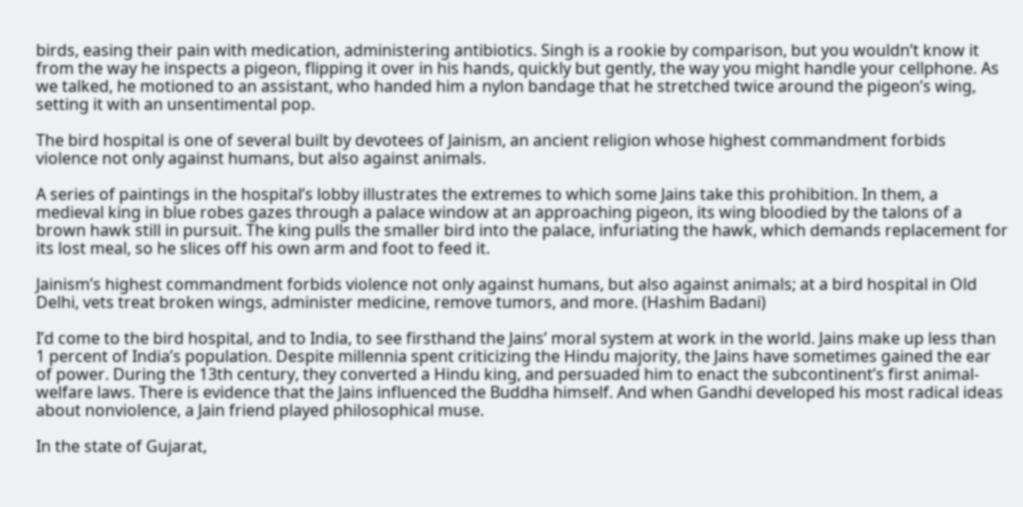birds, easing their pain with medication, administering antibiotics. Singh is a rookie by comparison, but you wouldn’t know it from the way he inspects a pigeon, flipping it over in his hands, quickly but gently, the way you might handle your cellphone. As we talked, he motioned to an assistant, who handed him a nylon bandage that he stretched twice around the pigeon’s wing, setting it with an unsentimental pop.

The bird hospital is one of several built by devotees of Jainism, an ancient religion whose highest commandment forbids violence not only against humans, but also against animals.

A series of paintings in the hospital’s lobby illustrates the extremes to which some Jains take this prohibition. In them, a medieval king in blue robes gazes through a palace window at an approaching pigeon, its wing bloodied by the talons of a brown hawk still in pursuit. The king pulls the smaller bird into the palace, infuriating the hawk, which demands replacement for its lost meal, so he slices off his own arm and foot to feed it.

Jainism’s highest commandment forbids violence not only against humans, but also against animals; at a bird hospital in Old Delhi, vets treat broken wings, administer medicine, remove tumors, and more. (Hashim Badani)

I’d come to the bird hospital, and to India, to see firsthand the Jains’ moral system at work in the world. Jains make up less than 1 percent of India’s population. Despite millennia spent criticizing the Hindu majority, the Jains have sometimes gained the ear of power. During the 13th century, they converted a Hindu king, and persuaded him to enact the subcontinent’s first animal-welfare laws. There is evidence that the Jains influenced the Buddha himself. And when Gandhi developed his most radical ideas about nonviolence, a Jain friend played philosophical muse.

In the state of Gujarat,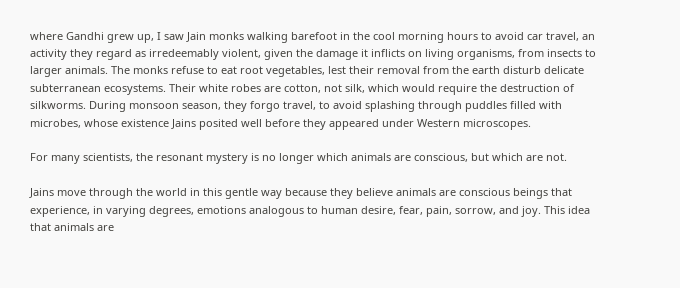where Gandhi grew up, I saw Jain monks walking barefoot in the cool morning hours to avoid car travel, an activity they regard as irredeemably violent, given the damage it inflicts on living organisms, from insects to larger animals. The monks refuse to eat root vegetables, lest their removal from the earth disturb delicate subterranean ecosystems. Their white robes are cotton, not silk, which would require the destruction of silkworms. During monsoon season, they forgo travel, to avoid splashing through puddles filled with microbes, whose existence Jains posited well before they appeared under Western microscopes.

For many scientists, the resonant mystery is no longer which animals are conscious, but which are not.

Jains move through the world in this gentle way because they believe animals are conscious beings that experience, in varying degrees, emotions analogous to human desire, fear, pain, sorrow, and joy. This idea that animals are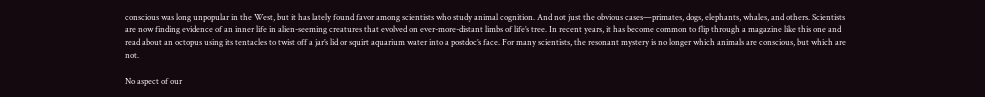conscious was long unpopular in the West, but it has lately found favor among scientists who study animal cognition. And not just the obvious cases—primates, dogs, elephants, whales, and others. Scientists are now finding evidence of an inner life in alien-seeming creatures that evolved on ever-more-distant limbs of life’s tree. In recent years, it has become common to flip through a magazine like this one and read about an octopus using its tentacles to twist off a jar’s lid or squirt aquarium water into a postdoc’s face. For many scientists, the resonant mystery is no longer which animals are conscious, but which are not.

No aspect of our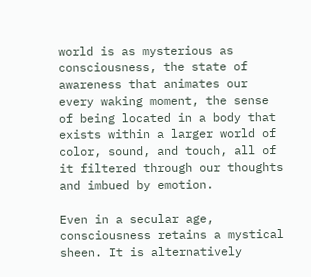world is as mysterious as consciousness, the state of awareness that animates our every waking moment, the sense of being located in a body that exists within a larger world of color, sound, and touch, all of it filtered through our thoughts and imbued by emotion.

Even in a secular age, consciousness retains a mystical sheen. It is alternatively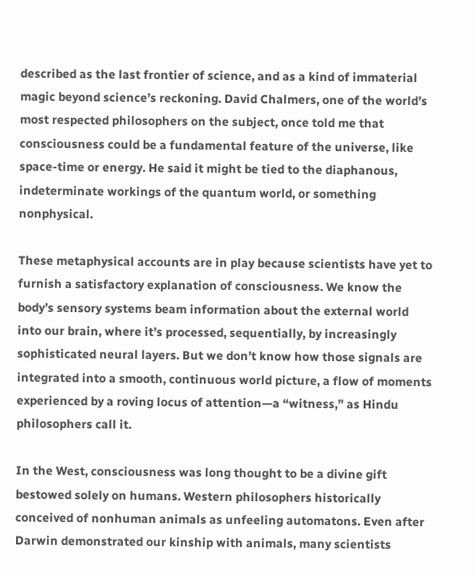described as the last frontier of science, and as a kind of immaterial magic beyond science’s reckoning. David Chalmers, one of the world’s most respected philosophers on the subject, once told me that consciousness could be a fundamental feature of the universe, like space-time or energy. He said it might be tied to the diaphanous, indeterminate workings of the quantum world, or something nonphysical.

These metaphysical accounts are in play because scientists have yet to furnish a satisfactory explanation of consciousness. We know the body’s sensory systems beam information about the external world into our brain, where it’s processed, sequentially, by increasingly sophisticated neural layers. But we don’t know how those signals are integrated into a smooth, continuous world picture, a flow of moments experienced by a roving locus of attention—a “witness,” as Hindu philosophers call it.

In the West, consciousness was long thought to be a divine gift bestowed solely on humans. Western philosophers historically conceived of nonhuman animals as unfeeling automatons. Even after Darwin demonstrated our kinship with animals, many scientists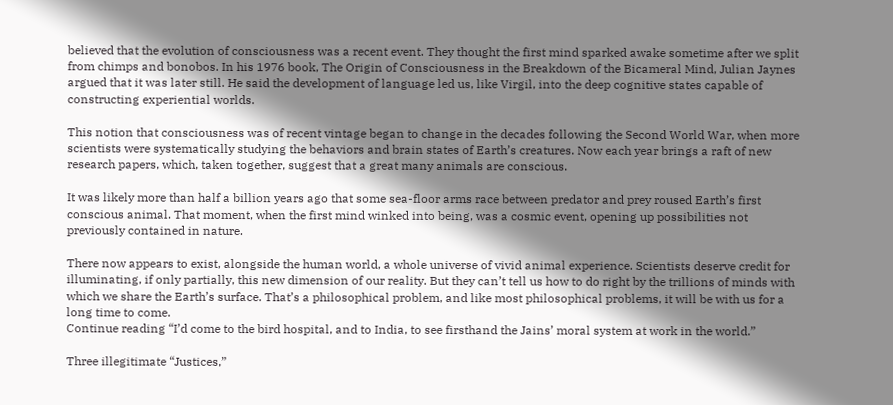believed that the evolution of consciousness was a recent event. They thought the first mind sparked awake sometime after we split from chimps and bonobos. In his 1976 book, The Origin of Consciousness in the Breakdown of the Bicameral Mind, Julian Jaynes argued that it was later still. He said the development of language led us, like Virgil, into the deep cognitive states capable of constructing experiential worlds.

This notion that consciousness was of recent vintage began to change in the decades following the Second World War, when more scientists were systematically studying the behaviors and brain states of Earth’s creatures. Now each year brings a raft of new research papers, which, taken together, suggest that a great many animals are conscious.

It was likely more than half a billion years ago that some sea-floor arms race between predator and prey roused Earth’s first conscious animal. That moment, when the first mind winked into being, was a cosmic event, opening up possibilities not previously contained in nature.

There now appears to exist, alongside the human world, a whole universe of vivid animal experience. Scientists deserve credit for illuminating, if only partially, this new dimension of our reality. But they can’t tell us how to do right by the trillions of minds with which we share the Earth’s surface. That’s a philosophical problem, and like most philosophical problems, it will be with us for a long time to come.
Continue reading “I’d come to the bird hospital, and to India, to see firsthand the Jains’ moral system at work in the world.”

Three illegitimate “Justices,”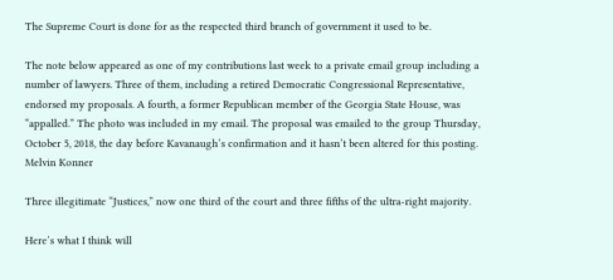The Supreme Court is done for as the respected third branch of government it used to be.

The note below appeared as one of my contributions last week to a private email group including a number of lawyers. Three of them, including a retired Democratic Congressional Representative, endorsed my proposals. A fourth, a former Republican member of the Georgia State House, was “appalled.” The photo was included in my email. The proposal was emailed to the group Thursday, October 5, 2018, the day before Kavanaugh’s confirmation and it hasn’t been altered for this posting.
Melvin Konner

Three illegitimate “Justices,” now one third of the court and three fifths of the ultra-right majority.

Here’s what I think will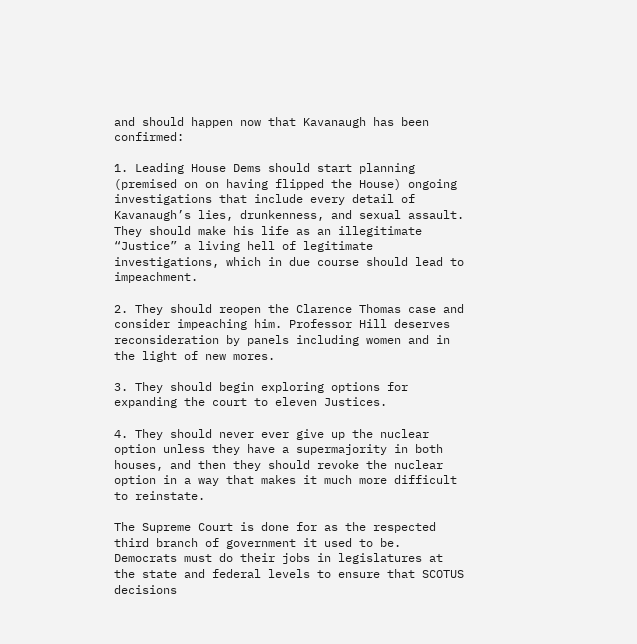and should happen now that Kavanaugh has been confirmed:

1. Leading House Dems should start planning (premised on on having flipped the House) ongoing investigations that include every detail of Kavanaugh’s lies, drunkenness, and sexual assault. They should make his life as an illegitimate “Justice” a living hell of legitimate investigations, which in due course should lead to impeachment.

2. They should reopen the Clarence Thomas case and consider impeaching him. Professor Hill deserves reconsideration by panels including women and in the light of new mores.

3. They should begin exploring options for expanding the court to eleven Justices.

4. They should never ever give up the nuclear option unless they have a supermajority in both houses, and then they should revoke the nuclear option in a way that makes it much more difficult to reinstate.

The Supreme Court is done for as the respected third branch of government it used to be. Democrats must do their jobs in legislatures at the state and federal levels to ensure that SCOTUS decisions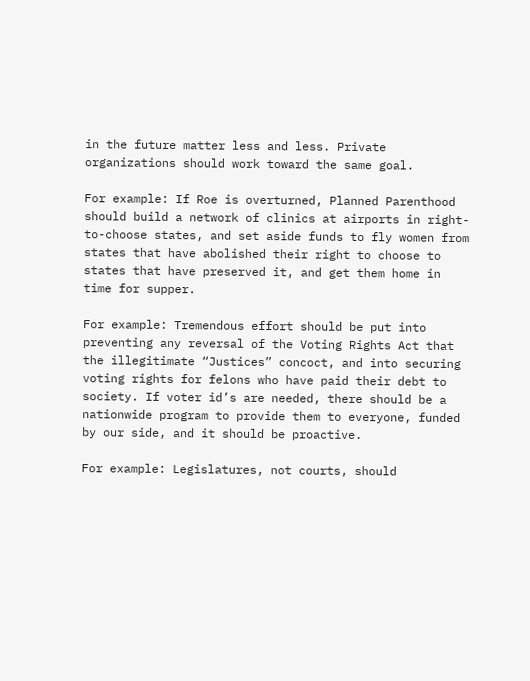in the future matter less and less. Private organizations should work toward the same goal.

For example: If Roe is overturned, Planned Parenthood should build a network of clinics at airports in right-to-choose states, and set aside funds to fly women from states that have abolished their right to choose to states that have preserved it, and get them home in time for supper.

For example: Tremendous effort should be put into preventing any reversal of the Voting Rights Act that the illegitimate “Justices” concoct, and into securing voting rights for felons who have paid their debt to society. If voter id’s are needed, there should be a nationwide program to provide them to everyone, funded by our side, and it should be proactive.

For example: Legislatures, not courts, should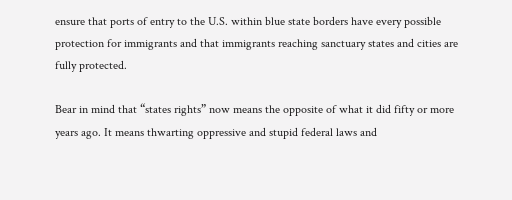ensure that ports of entry to the U.S. within blue state borders have every possible protection for immigrants and that immigrants reaching sanctuary states and cities are fully protected.

Bear in mind that “states rights” now means the opposite of what it did fifty or more years ago. It means thwarting oppressive and stupid federal laws and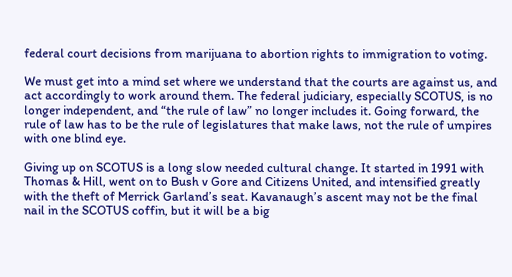federal court decisions from marijuana to abortion rights to immigration to voting.

We must get into a mind set where we understand that the courts are against us, and act accordingly to work around them. The federal judiciary, especially SCOTUS, is no longer independent, and “the rule of law” no longer includes it. Going forward, the rule of law has to be the rule of legislatures that make laws, not the rule of umpires with one blind eye.

Giving up on SCOTUS is a long slow needed cultural change. It started in 1991 with Thomas & Hill, went on to Bush v Gore and Citizens United, and intensified greatly with the theft of Merrick Garland’s seat. Kavanaugh’s ascent may not be the final nail in the SCOTUS coffin, but it will be a big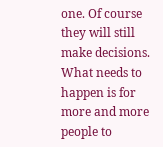one. Of course they will still make decisions. What needs to happen is for more and more people to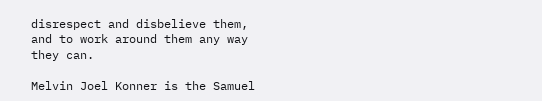disrespect and disbelieve them, and to work around them any way they can.

Melvin Joel Konner is the Samuel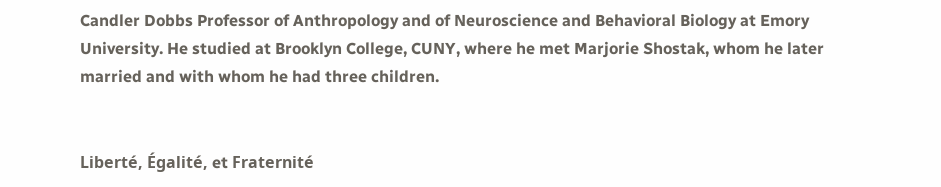Candler Dobbs Professor of Anthropology and of Neuroscience and Behavioral Biology at Emory University. He studied at Brooklyn College, CUNY, where he met Marjorie Shostak, whom he later married and with whom he had three children.


Liberté, Égalité, et Fraternité